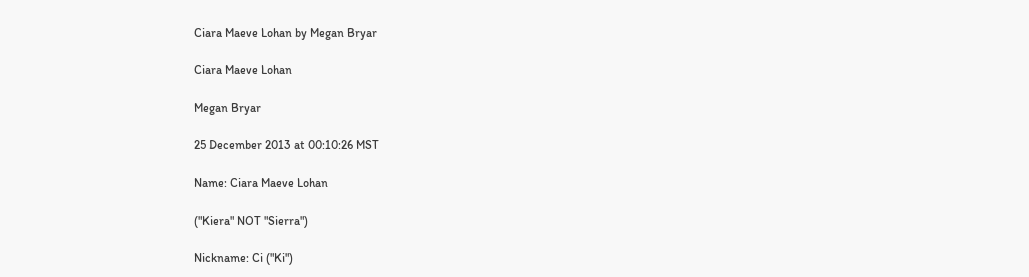Ciara Maeve Lohan by Megan Bryar

Ciara Maeve Lohan

Megan Bryar

25 December 2013 at 00:10:26 MST

Name: Ciara Maeve Lohan

("Kiera" NOT "Sierra")

Nickname: Ci ("Ki")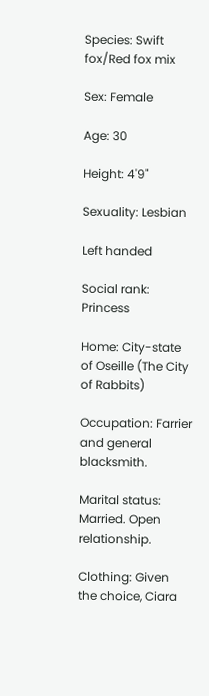Species: Swift fox/Red fox mix

Sex: Female

Age: 30

Height: 4'9"

Sexuality: Lesbian

Left handed

Social rank: Princess

Home: City-state of Oseille (The City of Rabbits)

Occupation: Farrier and general blacksmith.

Marital status: Married. Open relationship.

Clothing: Given the choice, Ciara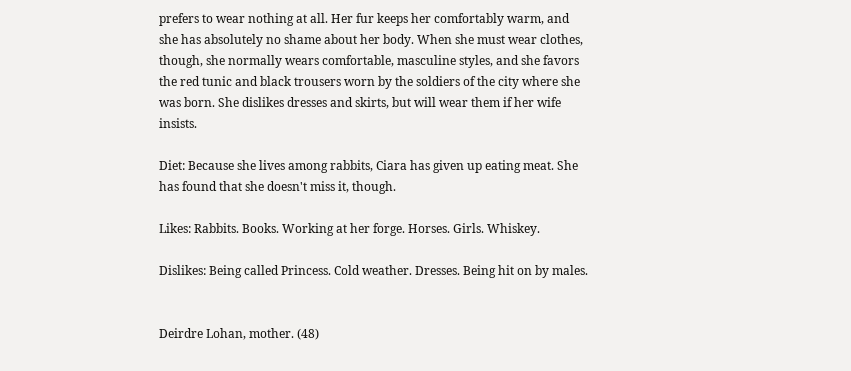prefers to wear nothing at all. Her fur keeps her comfortably warm, and she has absolutely no shame about her body. When she must wear clothes, though, she normally wears comfortable, masculine styles, and she favors the red tunic and black trousers worn by the soldiers of the city where she was born. She dislikes dresses and skirts, but will wear them if her wife insists.

Diet: Because she lives among rabbits, Ciara has given up eating meat. She has found that she doesn't miss it, though.

Likes: Rabbits. Books. Working at her forge. Horses. Girls. Whiskey.

Dislikes: Being called Princess. Cold weather. Dresses. Being hit on by males.


Deirdre Lohan, mother. (48)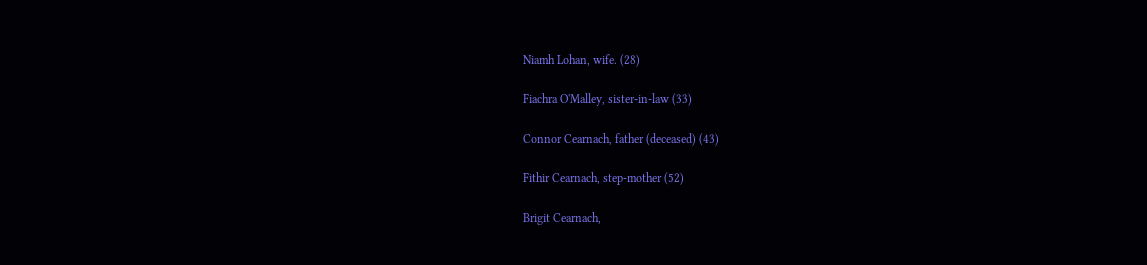Niamh Lohan, wife. (28)

Fiachra O'Malley, sister-in-law (33)

Connor Cearnach, father (deceased) (43)

Fithir Cearnach, step-mother (52)

Brigit Cearnach,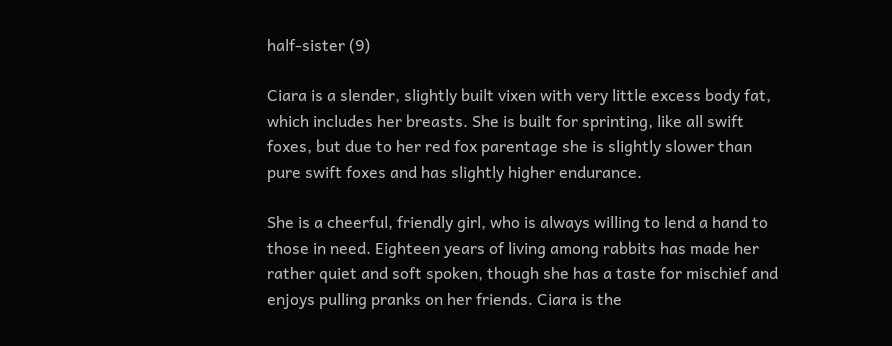half-sister (9)

Ciara is a slender, slightly built vixen with very little excess body fat, which includes her breasts. She is built for sprinting, like all swift foxes, but due to her red fox parentage she is slightly slower than pure swift foxes and has slightly higher endurance.

She is a cheerful, friendly girl, who is always willing to lend a hand to those in need. Eighteen years of living among rabbits has made her rather quiet and soft spoken, though she has a taste for mischief and enjoys pulling pranks on her friends. Ciara is the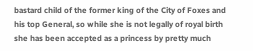bastard child of the former king of the City of Foxes and his top General, so while she is not legally of royal birth she has been accepted as a princess by pretty much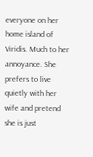everyone on her home island of Viridis. Much to her annoyance. She prefers to live quietly with her wife and pretend she is just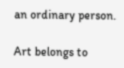an ordinary person.

Art belongs to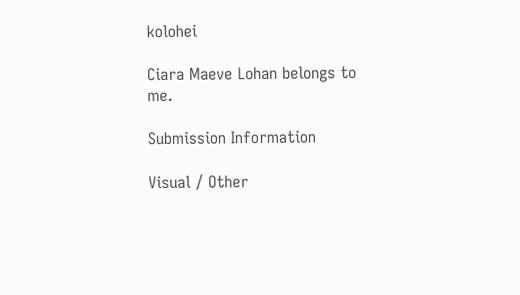kolohei

Ciara Maeve Lohan belongs to me.

Submission Information

Visual / Other